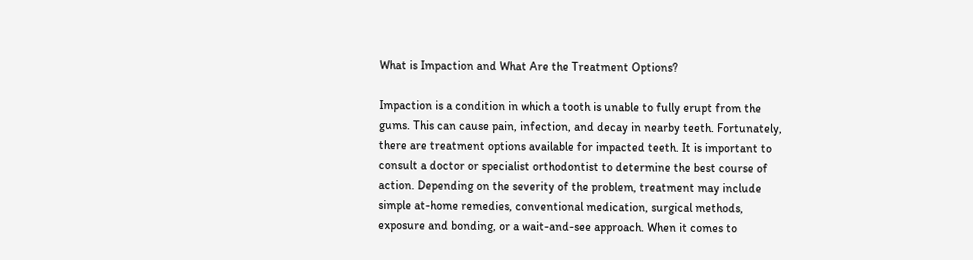What is Impaction and What Are the Treatment Options?

Impaction is a condition in which a tooth is unable to fully erupt from the gums. This can cause pain, infection, and decay in nearby teeth. Fortunately, there are treatment options available for impacted teeth. It is important to consult a doctor or specialist orthodontist to determine the best course of action. Depending on the severity of the problem, treatment may include simple at-home remedies, conventional medication, surgical methods, exposure and bonding, or a wait-and-see approach. When it comes to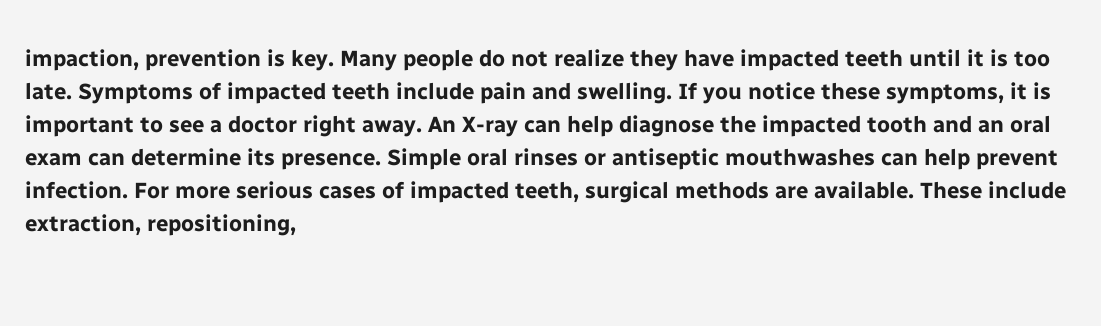impaction, prevention is key. Many people do not realize they have impacted teeth until it is too late. Symptoms of impacted teeth include pain and swelling. If you notice these symptoms, it is important to see a doctor right away. An X-ray can help diagnose the impacted tooth and an oral exam can determine its presence. Simple oral rinses or antiseptic mouthwashes can help prevent infection. For more serious cases of impacted teeth, surgical methods are available. These include extraction, repositioning,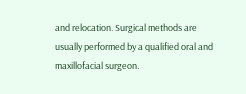and relocation. Surgical methods are usually performed by a qualified oral and maxillofacial surgeon.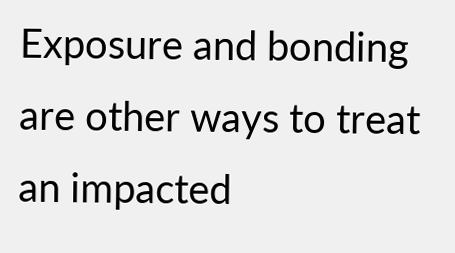Exposure and bonding are other ways to treat an impacted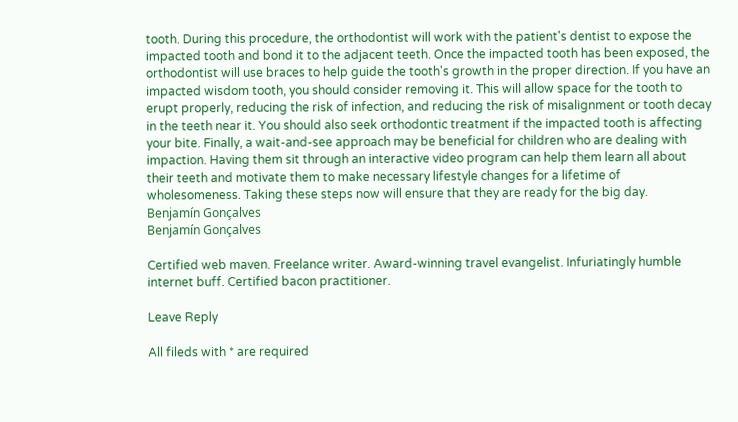tooth. During this procedure, the orthodontist will work with the patient's dentist to expose the impacted tooth and bond it to the adjacent teeth. Once the impacted tooth has been exposed, the orthodontist will use braces to help guide the tooth's growth in the proper direction. If you have an impacted wisdom tooth, you should consider removing it. This will allow space for the tooth to erupt properly, reducing the risk of infection, and reducing the risk of misalignment or tooth decay in the teeth near it. You should also seek orthodontic treatment if the impacted tooth is affecting your bite. Finally, a wait-and-see approach may be beneficial for children who are dealing with impaction. Having them sit through an interactive video program can help them learn all about their teeth and motivate them to make necessary lifestyle changes for a lifetime of wholesomeness. Taking these steps now will ensure that they are ready for the big day.
Benjamín Gonçalves
Benjamín Gonçalves

Certified web maven. Freelance writer. Award-winning travel evangelist. Infuriatingly humble internet buff. Certified bacon practitioner.

Leave Reply

All fileds with * are required